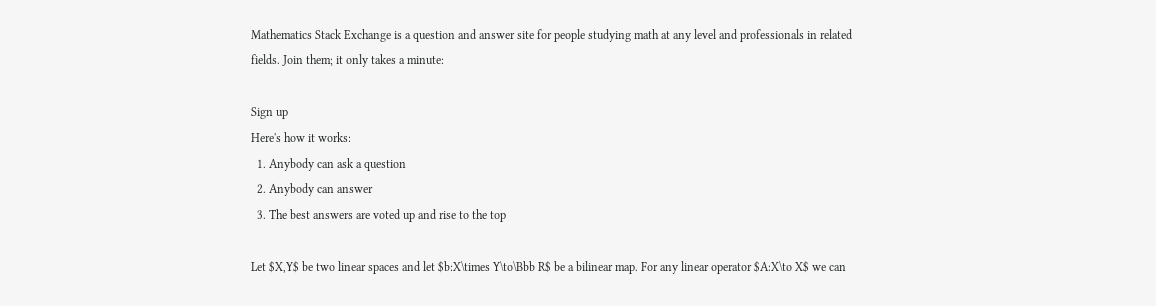Mathematics Stack Exchange is a question and answer site for people studying math at any level and professionals in related fields. Join them; it only takes a minute:

Sign up
Here's how it works:
  1. Anybody can ask a question
  2. Anybody can answer
  3. The best answers are voted up and rise to the top

Let $X,Y$ be two linear spaces and let $b:X\times Y\to\Bbb R$ be a bilinear map. For any linear operator $A:X\to X$ we can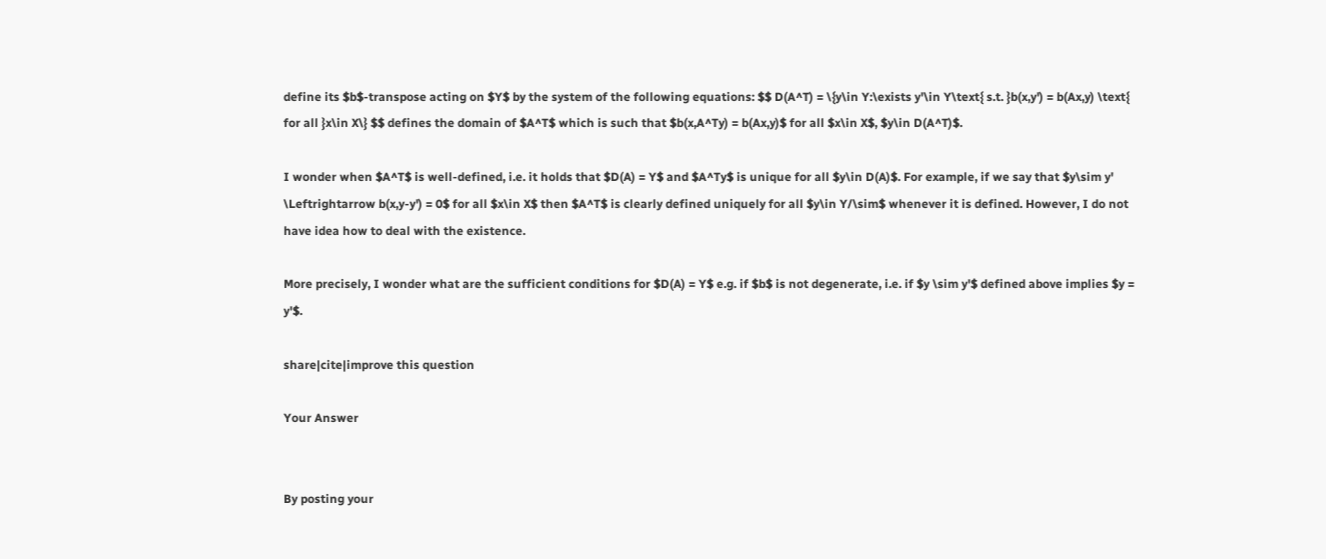define its $b$-transpose acting on $Y$ by the system of the following equations: $$ D(A^T) = \{y\in Y:\exists y'\in Y\text{ s.t. }b(x,y') = b(Ax,y) \text{ for all }x\in X\} $$ defines the domain of $A^T$ which is such that $b(x,A^Ty) = b(Ax,y)$ for all $x\in X$, $y\in D(A^T)$.

I wonder when $A^T$ is well-defined, i.e. it holds that $D(A) = Y$ and $A^Ty$ is unique for all $y\in D(A)$. For example, if we say that $y\sim y' \Leftrightarrow b(x,y-y') = 0$ for all $x\in X$ then $A^T$ is clearly defined uniquely for all $y\in Y/\sim$ whenever it is defined. However, I do not have idea how to deal with the existence.

More precisely, I wonder what are the sufficient conditions for $D(A) = Y$ e.g. if $b$ is not degenerate, i.e. if $y \sim y'$ defined above implies $y = y'$.

share|cite|improve this question

Your Answer


By posting your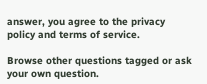answer, you agree to the privacy policy and terms of service.

Browse other questions tagged or ask your own question.